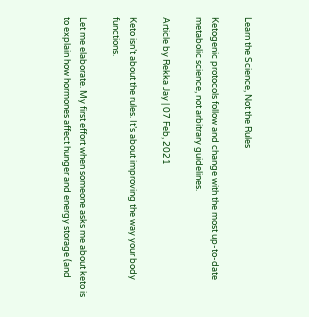Learn the Science, Not the Rules

Ketogenic protocols follow and change with the most up-to-date metabolic science, not arbitrary guidelines.

Article by Rekka Jay | 07 Feb, 2021

Keto isn’t about the rules. It’s about improving the way your body functions.

Let me elaborate. My first effort when someone asks me about keto is to explain how hormones affect hunger and energy storage (and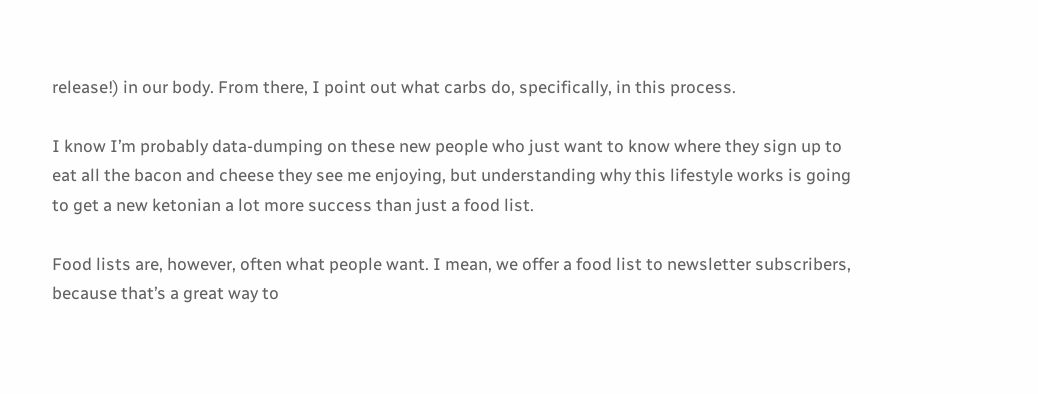release!) in our body. From there, I point out what carbs do, specifically, in this process.

I know I’m probably data-dumping on these new people who just want to know where they sign up to eat all the bacon and cheese they see me enjoying, but understanding why this lifestyle works is going to get a new ketonian a lot more success than just a food list.

Food lists are, however, often what people want. I mean, we offer a food list to newsletter subscribers, because that’s a great way to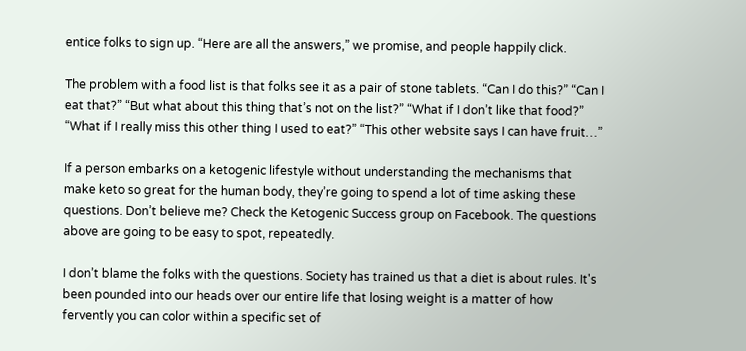entice folks to sign up. “Here are all the answers,” we promise, and people happily click.

The problem with a food list is that folks see it as a pair of stone tablets. “Can I do this?” “Can I eat that?” “But what about this thing that’s not on the list?” “What if I don’t like that food?” “What if I really miss this other thing I used to eat?” “This other website says I can have fruit…”

If a person embarks on a ketogenic lifestyle without understanding the mechanisms that make keto so great for the human body, they’re going to spend a lot of time asking these questions. Don’t believe me? Check the Ketogenic Success group on Facebook. The questions above are going to be easy to spot, repeatedly.

I don’t blame the folks with the questions. Society has trained us that a diet is about rules. It's been pounded into our heads over our entire life that losing weight is a matter of how fervently you can color within a specific set of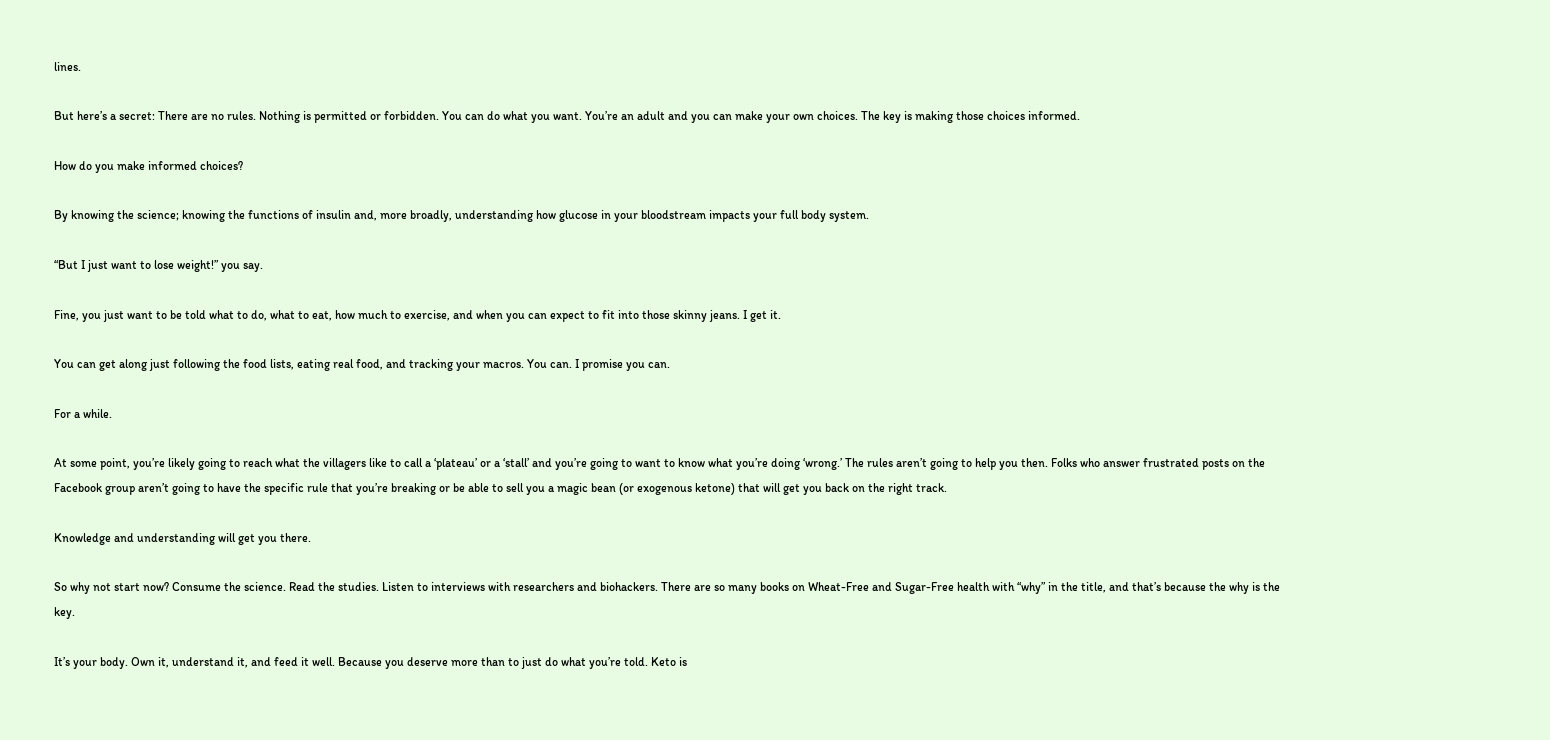lines.

But here’s a secret: There are no rules. Nothing is permitted or forbidden. You can do what you want. You’re an adult and you can make your own choices. The key is making those choices informed.

How do you make informed choices?

By knowing the science; knowing the functions of insulin and, more broadly, understanding how glucose in your bloodstream impacts your full body system.

“But I just want to lose weight!” you say.

Fine, you just want to be told what to do, what to eat, how much to exercise, and when you can expect to fit into those skinny jeans. I get it.

You can get along just following the food lists, eating real food, and tracking your macros. You can. I promise you can.

For a while.

At some point, you’re likely going to reach what the villagers like to call a ‘plateau’ or a ‘stall’ and you’re going to want to know what you’re doing ‘wrong.’ The rules aren’t going to help you then. Folks who answer frustrated posts on the Facebook group aren’t going to have the specific rule that you’re breaking or be able to sell you a magic bean (or exogenous ketone) that will get you back on the right track.

Knowledge and understanding will get you there.

So why not start now? Consume the science. Read the studies. Listen to interviews with researchers and biohackers. There are so many books on Wheat-Free and Sugar-Free health with “why” in the title, and that’s because the why is the key.

It’s your body. Own it, understand it, and feed it well. Because you deserve more than to just do what you’re told. Keto is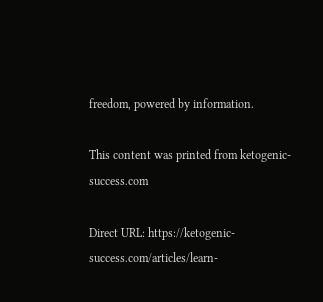freedom, powered by information.

This content was printed from ketogenic-success.com

Direct URL: https://ketogenic-success.com/articles/learn-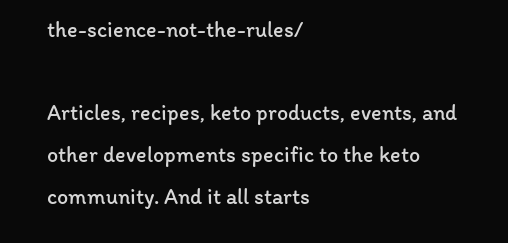the-science-not-the-rules/

Articles, recipes, keto products, events, and other developments specific to the keto community. And it all starts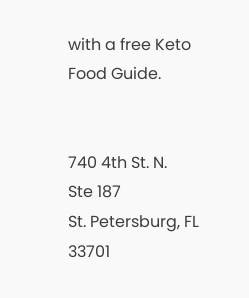with a free Keto Food Guide.


740 4th St. N.
Ste 187
St. Petersburg, FL 33701